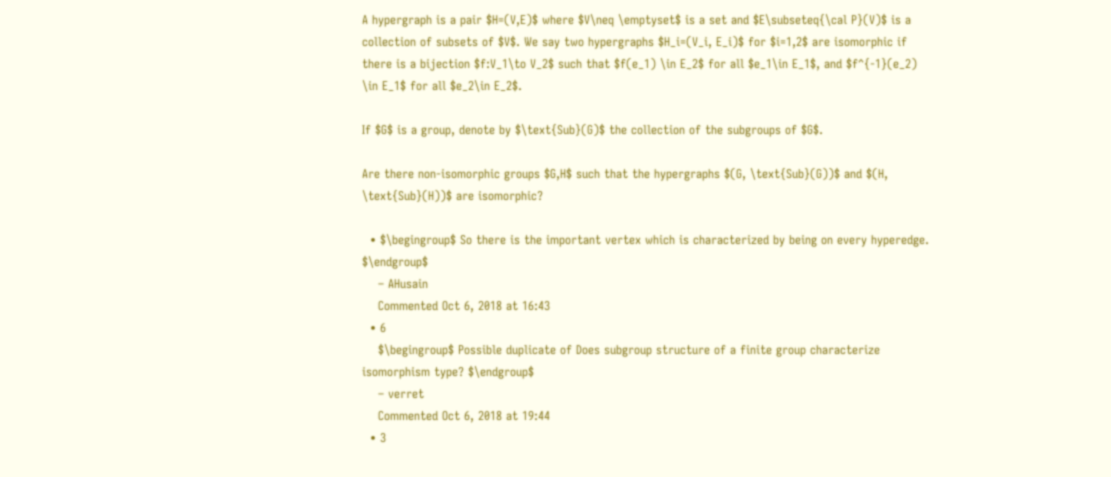A hypergraph is a pair $H=(V,E)$ where $V\neq \emptyset$ is a set and $E\subseteq{\cal P}(V)$ is a collection of subsets of $V$. We say two hypergraphs $H_i=(V_i, E_i)$ for $i=1,2$ are isomorphic if there is a bijection $f:V_1\to V_2$ such that $f(e_1) \in E_2$ for all $e_1\in E_1$, and $f^{-1}(e_2) \in E_1$ for all $e_2\in E_2$.

If $G$ is a group, denote by $\text{Sub}(G)$ the collection of the subgroups of $G$.

Are there non-isomorphic groups $G,H$ such that the hypergraphs $(G, \text{Sub}(G))$ and $(H, \text{Sub}(H))$ are isomorphic?

  • $\begingroup$ So there is the important vertex which is characterized by being on every hyperedge. $\endgroup$
    – AHusain
    Commented Oct 6, 2018 at 16:43
  • 6
    $\begingroup$ Possible duplicate of Does subgroup structure of a finite group characterize isomorphism type? $\endgroup$
    – verret
    Commented Oct 6, 2018 at 19:44
  • 3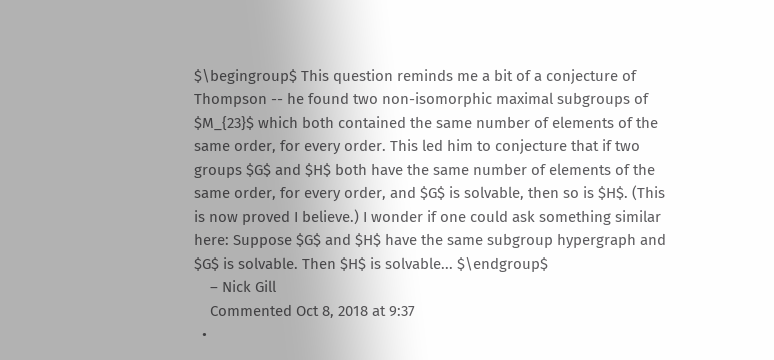$\begingroup$ This question reminds me a bit of a conjecture of Thompson -- he found two non-isomorphic maximal subgroups of $M_{23}$ which both contained the same number of elements of the same order, for every order. This led him to conjecture that if two groups $G$ and $H$ both have the same number of elements of the same order, for every order, and $G$ is solvable, then so is $H$. (This is now proved I believe.) I wonder if one could ask something similar here: Suppose $G$ and $H$ have the same subgroup hypergraph and $G$ is solvable. Then $H$ is solvable... $\endgroup$
    – Nick Gill
    Commented Oct 8, 2018 at 9:37
  •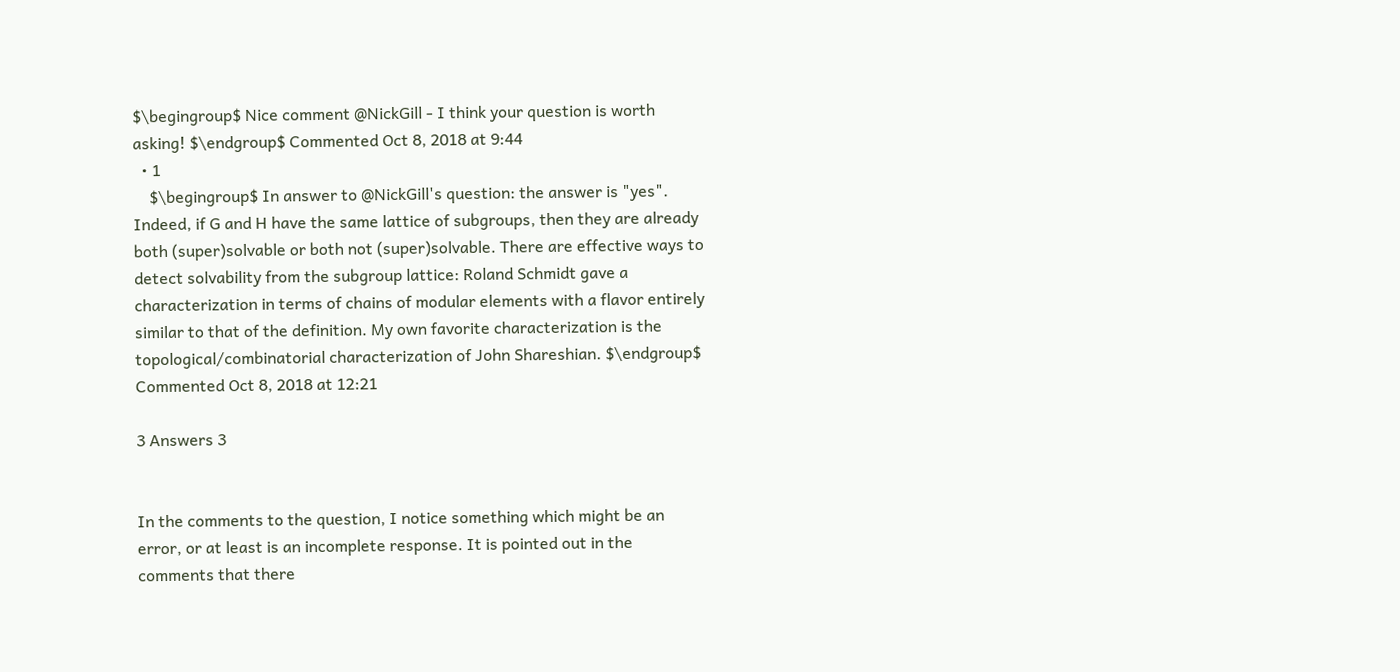$\begingroup$ Nice comment @NickGill - I think your question is worth asking! $\endgroup$ Commented Oct 8, 2018 at 9:44
  • 1
    $\begingroup$ In answer to @NickGill's question: the answer is "yes". Indeed, if G and H have the same lattice of subgroups, then they are already both (super)solvable or both not (super)solvable. There are effective ways to detect solvability from the subgroup lattice: Roland Schmidt gave a characterization in terms of chains of modular elements with a flavor entirely similar to that of the definition. My own favorite characterization is the topological/combinatorial characterization of John Shareshian. $\endgroup$ Commented Oct 8, 2018 at 12:21

3 Answers 3


In the comments to the question, I notice something which might be an error, or at least is an incomplete response. It is pointed out in the comments that there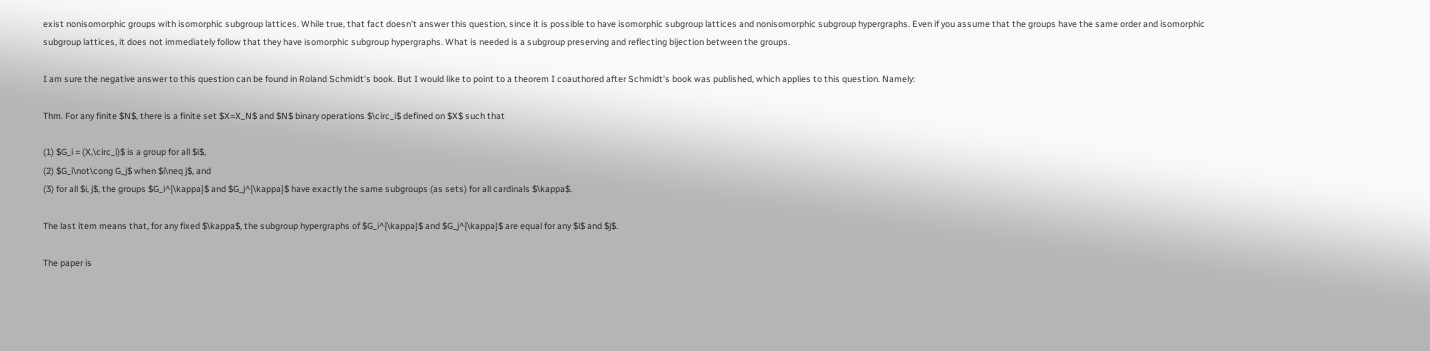exist nonisomorphic groups with isomorphic subgroup lattices. While true, that fact doesn't answer this question, since it is possible to have isomorphic subgroup lattices and nonisomorphic subgroup hypergraphs. Even if you assume that the groups have the same order and isomorphic subgroup lattices, it does not immediately follow that they have isomorphic subgroup hypergraphs. What is needed is a subgroup preserving and reflecting bijection between the groups.

I am sure the negative answer to this question can be found in Roland Schmidt's book. But I would like to point to a theorem I coauthored after Schmidt's book was published, which applies to this question. Namely:

Thm. For any finite $N$, there is a finite set $X=X_N$ and $N$ binary operations $\circ_i$ defined on $X$ such that

(1) $G_i = (X,\circ_i)$ is a group for all $i$,
(2) $G_i\not\cong G_j$ when $i\neq j$, and
(3) for all $i, j$, the groups $G_i^{\kappa}$ and $G_j^{\kappa}$ have exactly the same subgroups (as sets) for all cardinals $\kappa$.

The last item means that, for any fixed $\kappa$, the subgroup hypergraphs of $G_i^{\kappa}$ and $G_j^{\kappa}$ are equal for any $i$ and $j$.

The paper is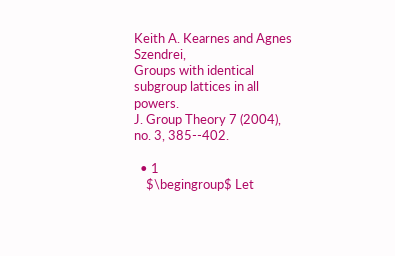Keith A. Kearnes and Agnes Szendrei,
Groups with identical subgroup lattices in all powers.
J. Group Theory 7 (2004), no. 3, 385--402.

  • 1
    $\begingroup$ Let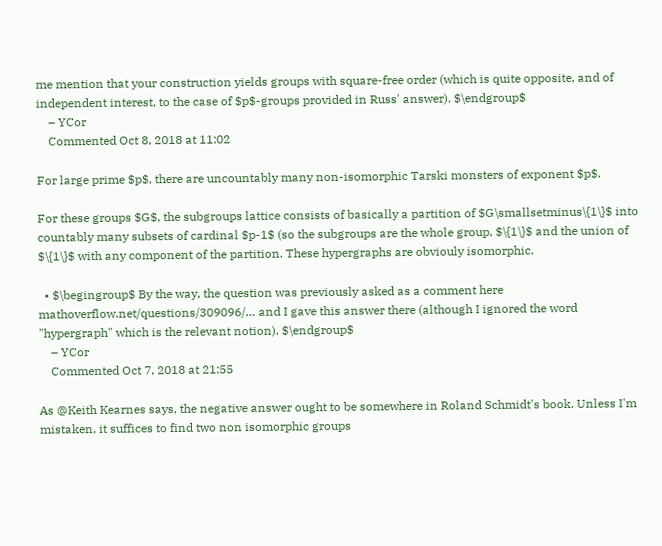me mention that your construction yields groups with square-free order (which is quite opposite, and of independent interest, to the case of $p$-groups provided in Russ' answer). $\endgroup$
    – YCor
    Commented Oct 8, 2018 at 11:02

For large prime $p$, there are uncountably many non-isomorphic Tarski monsters of exponent $p$.

For these groups $G$, the subgroups lattice consists of basically a partition of $G\smallsetminus\{1\}$ into countably many subsets of cardinal $p-1$ (so the subgroups are the whole group, $\{1\}$ and the union of $\{1\}$ with any component of the partition. These hypergraphs are obviouly isomorphic.

  • $\begingroup$ By the way, the question was previously asked as a comment here mathoverflow.net/questions/309096/… and I gave this answer there (although I ignored the word "hypergraph" which is the relevant notion). $\endgroup$
    – YCor
    Commented Oct 7, 2018 at 21:55

As @Keith Kearnes says, the negative answer ought to be somewhere in Roland Schmidt's book. Unless I'm mistaken, it suffices to find two non isomorphic groups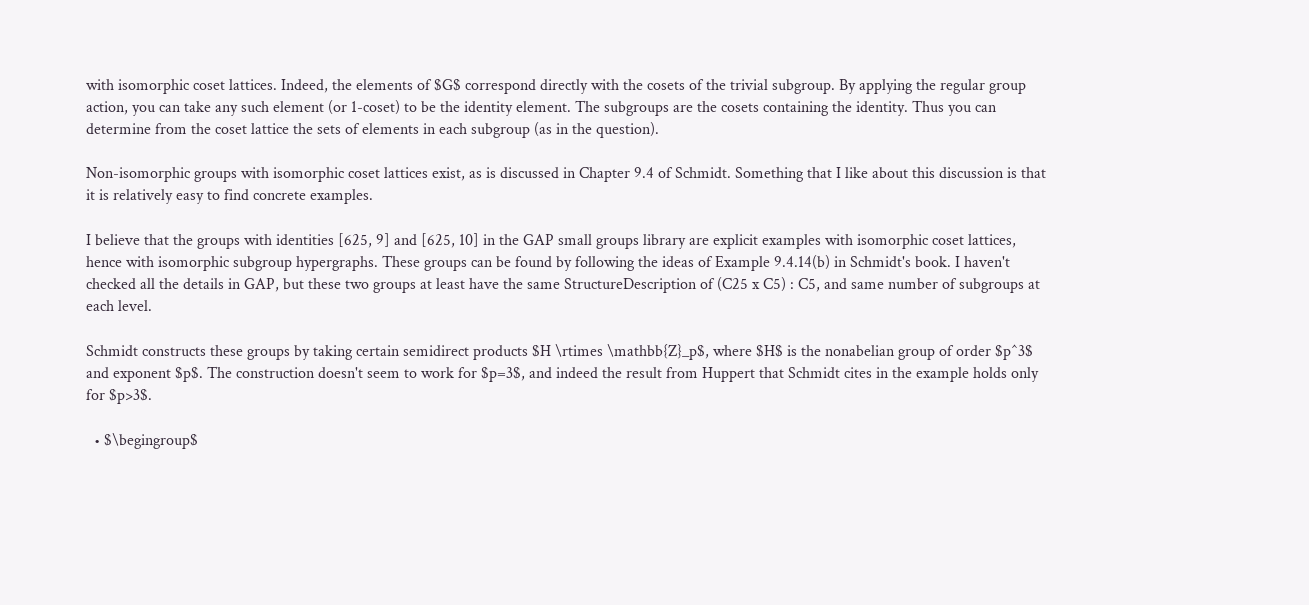with isomorphic coset lattices. Indeed, the elements of $G$ correspond directly with the cosets of the trivial subgroup. By applying the regular group action, you can take any such element (or 1-coset) to be the identity element. The subgroups are the cosets containing the identity. Thus you can determine from the coset lattice the sets of elements in each subgroup (as in the question).

Non-isomorphic groups with isomorphic coset lattices exist, as is discussed in Chapter 9.4 of Schmidt. Something that I like about this discussion is that it is relatively easy to find concrete examples.

I believe that the groups with identities [625, 9] and [625, 10] in the GAP small groups library are explicit examples with isomorphic coset lattices, hence with isomorphic subgroup hypergraphs. These groups can be found by following the ideas of Example 9.4.14(b) in Schmidt's book. I haven't checked all the details in GAP, but these two groups at least have the same StructureDescription of (C25 x C5) : C5, and same number of subgroups at each level.

Schmidt constructs these groups by taking certain semidirect products $H \rtimes \mathbb{Z}_p$, where $H$ is the nonabelian group of order $p^3$ and exponent $p$. The construction doesn't seem to work for $p=3$, and indeed the result from Huppert that Schmidt cites in the example holds only for $p>3$.

  • $\begingroup$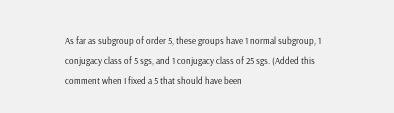As far as subgroup of order 5, these groups have 1 normal subgroup, 1 conjugacy class of 5 sgs, and 1 conjugacy class of 25 sgs. (Added this comment when I fixed a 5 that should have been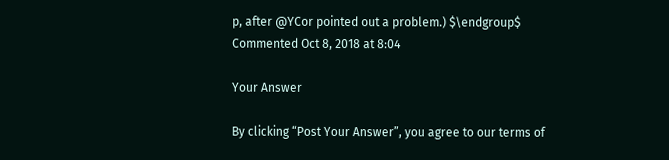p, after @YCor pointed out a problem.) $\endgroup$ Commented Oct 8, 2018 at 8:04

Your Answer

By clicking “Post Your Answer”, you agree to our terms of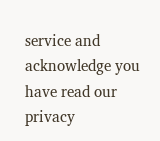service and acknowledge you have read our privacy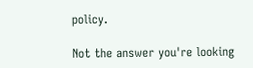policy.

Not the answer you're looking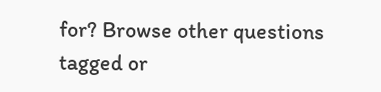for? Browse other questions tagged or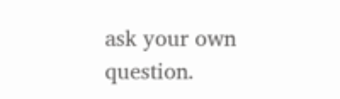ask your own question.